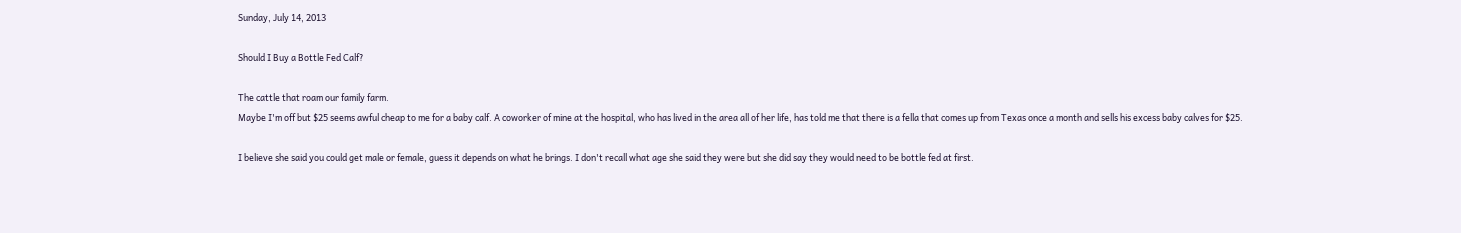Sunday, July 14, 2013

Should I Buy a Bottle Fed Calf?

The cattle that roam our family farm.
Maybe I'm off but $25 seems awful cheap to me for a baby calf. A coworker of mine at the hospital, who has lived in the area all of her life, has told me that there is a fella that comes up from Texas once a month and sells his excess baby calves for $25.

I believe she said you could get male or female, guess it depends on what he brings. I don't recall what age she said they were but she did say they would need to be bottle fed at first.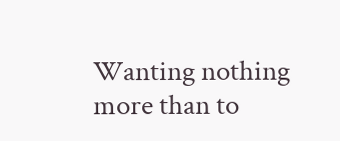Wanting nothing more than to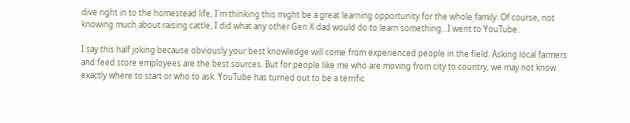dive right in to the homestead life, I'm thinking this might be a great learning opportunity for the whole family. Of course, not knowing much about raising cattle, I did what any other Gen X dad would do to learn something...I went to YouTube.

I say this half joking because obviously your best knowledge will come from experienced people in the field. Asking local farmers and feed store employees are the best sources. But for people like me who are moving from city to country, we may not know exactly where to start or who to ask. YouTube has turned out to be a terrific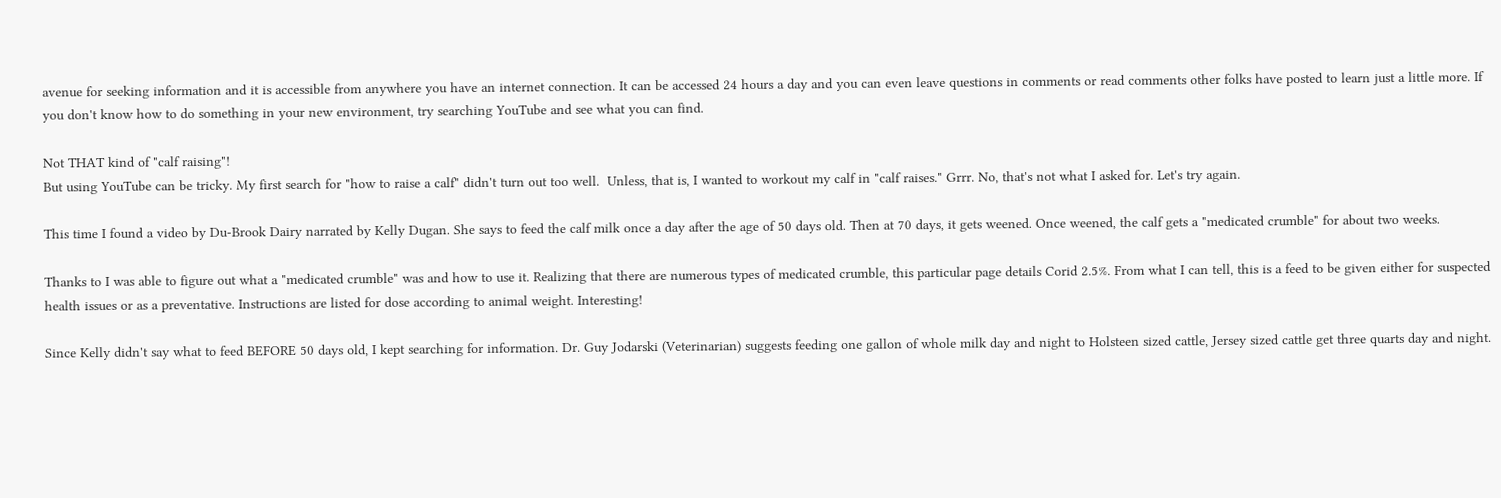avenue for seeking information and it is accessible from anywhere you have an internet connection. It can be accessed 24 hours a day and you can even leave questions in comments or read comments other folks have posted to learn just a little more. If you don't know how to do something in your new environment, try searching YouTube and see what you can find.

Not THAT kind of "calf raising"!
But using YouTube can be tricky. My first search for "how to raise a calf" didn't turn out too well.  Unless, that is, I wanted to workout my calf in "calf raises." Grrr. No, that's not what I asked for. Let's try again.

This time I found a video by Du-Brook Dairy narrated by Kelly Dugan. She says to feed the calf milk once a day after the age of 50 days old. Then at 70 days, it gets weened. Once weened, the calf gets a "medicated crumble" for about two weeks.

Thanks to I was able to figure out what a "medicated crumble" was and how to use it. Realizing that there are numerous types of medicated crumble, this particular page details Corid 2.5%. From what I can tell, this is a feed to be given either for suspected health issues or as a preventative. Instructions are listed for dose according to animal weight. Interesting!

Since Kelly didn't say what to feed BEFORE 50 days old, I kept searching for information. Dr. Guy Jodarski (Veterinarian) suggests feeding one gallon of whole milk day and night to Holsteen sized cattle, Jersey sized cattle get three quarts day and night.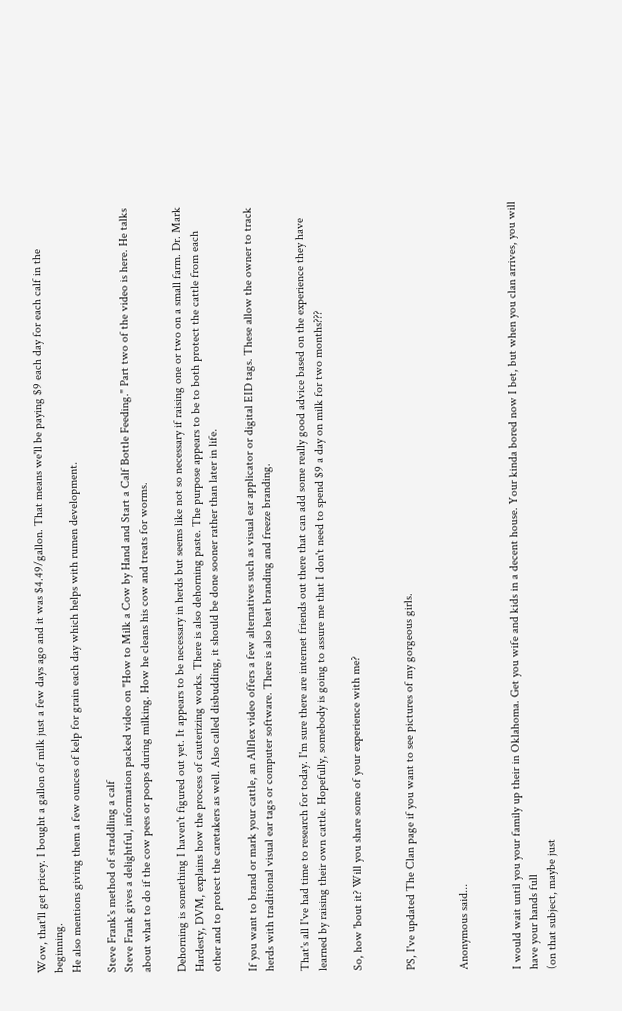Wow, that'll get pricey. I bought a gallon of milk just a few days ago and it was $4.49/gallon. That means we'll be paying $9 each day for each calf in the beginning.
He also mentions giving them a few ounces of kelp for grain each day which helps with rumen development.

Steve Frank's method of straddling a calf
Steve Frank gives a delightful, information packed video on "How to Milk a Cow by Hand and Start a Calf Bottle Feeding." Part two of the video is here. He talks about what to do if the cow pees or poops during milking. How he cleans his cow and treats for worms.

Dehorning is something I haven't figured out yet. It appears to be necessary in herds but seems like not so necessary if raising one or two on a small farm. Dr. Mark Hardesty, DVM, explains how the process of cauterizing works. There is also dehorning paste. The purpose appears to be to both protect the cattle from each other and to protect the caretakers as well. Also called disbudding, it should be done sooner rather than later in life.

If you want to brand or mark your cattle, an Allflex video offers a few alternatives such as visual ear applicator or digital EID tags. These allow the owner to track herds with traditional visual ear tags or computer software. There is also heat branding and freeze branding.

That's all I've had time to research for today. I'm sure there are internet friends out there that can add some really good advice based on the experience they have learned by raising their own cattle. Hopefully, somebody is going to assure me that I don't need to spend $9 a day on milk for two months???

So, how 'bout it? Will you share some of your experience with me?


PS, I've updated The Clan page if you want to see pictures of my gorgeous girls.


Anonymous said...


I would wait until you your family up their in Oklahoma. Get you wife and kids in a decent house. Your kinda bored now I bet, but when you clan arrives, you will have your hands full
(on that subject, maybe just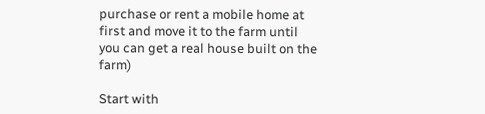purchase or rent a mobile home at first and move it to the farm until you can get a real house built on the farm)

Start with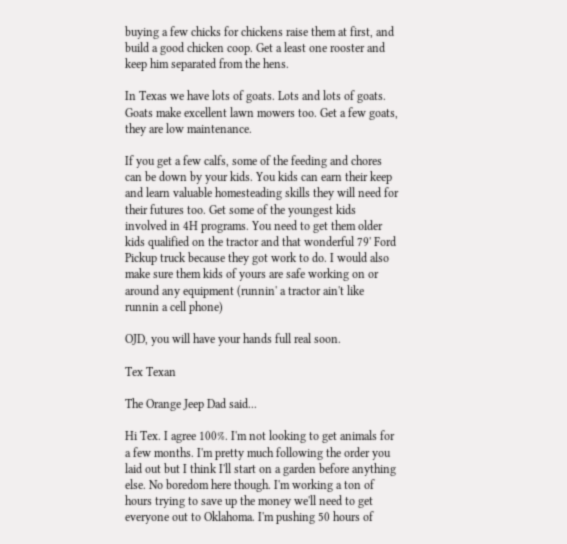buying a few chicks for chickens raise them at first, and build a good chicken coop. Get a least one rooster and keep him separated from the hens.

In Texas we have lots of goats. Lots and lots of goats. Goats make excellent lawn mowers too. Get a few goats, they are low maintenance.

If you get a few calfs, some of the feeding and chores can be down by your kids. You kids can earn their keep and learn valuable homesteading skills they will need for their futures too. Get some of the youngest kids involved in 4H programs. You need to get them older kids qualified on the tractor and that wonderful 79' Ford Pickup truck because they got work to do. I would also make sure them kids of yours are safe working on or around any equipment (runnin' a tractor ain't like runnin a cell phone)

OJD, you will have your hands full real soon.

Tex Texan

The Orange Jeep Dad said...

Hi Tex. I agree 100%. I'm not looking to get animals for a few months. I'm pretty much following the order you laid out but I think I'll start on a garden before anything else. No boredom here though. I'm working a ton of hours trying to save up the money we'll need to get everyone out to Oklahoma. I'm pushing 50 hours of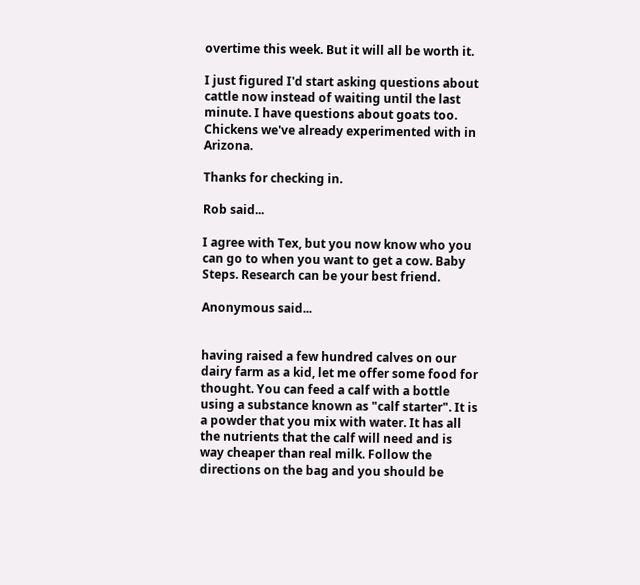overtime this week. But it will all be worth it.

I just figured I'd start asking questions about cattle now instead of waiting until the last minute. I have questions about goats too. Chickens we've already experimented with in Arizona.

Thanks for checking in.

Rob said...

I agree with Tex, but you now know who you can go to when you want to get a cow. Baby Steps. Research can be your best friend.

Anonymous said...


having raised a few hundred calves on our dairy farm as a kid, let me offer some food for thought. You can feed a calf with a bottle using a substance known as "calf starter". It is a powder that you mix with water. It has all the nutrients that the calf will need and is way cheaper than real milk. Follow the directions on the bag and you should be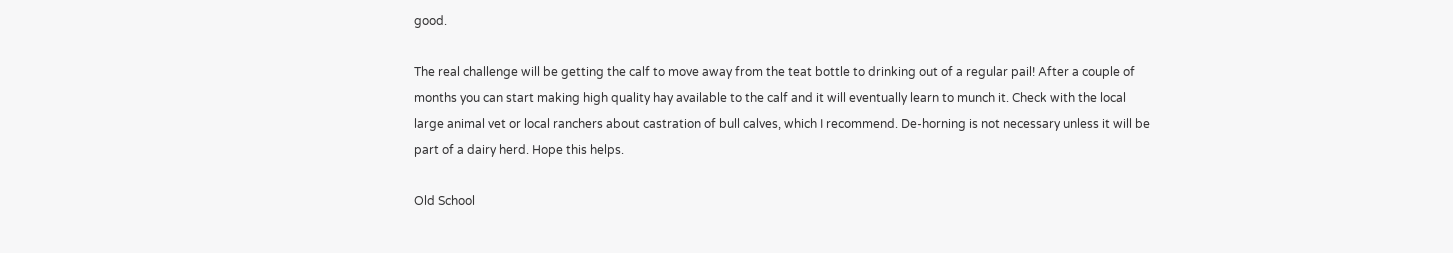good.

The real challenge will be getting the calf to move away from the teat bottle to drinking out of a regular pail! After a couple of months you can start making high quality hay available to the calf and it will eventually learn to munch it. Check with the local large animal vet or local ranchers about castration of bull calves, which I recommend. De-horning is not necessary unless it will be part of a dairy herd. Hope this helps.

Old School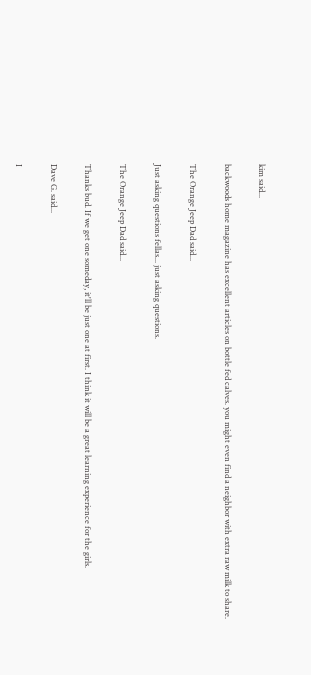kim said...

backwoods home magazine has excellent articles on bottle fed calves. you might even find a neighbor with extra raw milk to share.

The Orange Jeep Dad said...

Just asking questions fellas... just asking questions.

The Orange Jeep Dad said...

Thanks bud. If we get one someday, it'll be just one at first. I think it will be a great learning experience for the girls.

Dave G. said...

I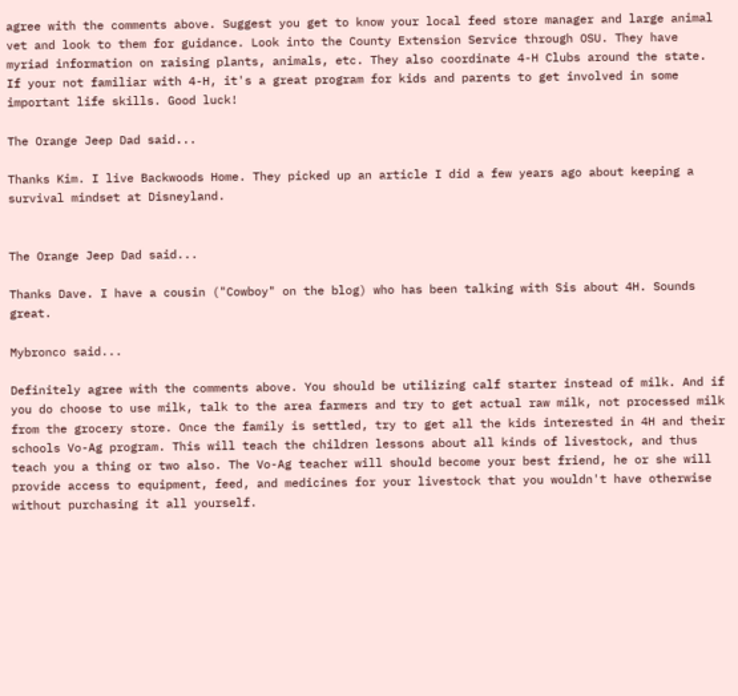agree with the comments above. Suggest you get to know your local feed store manager and large animal vet and look to them for guidance. Look into the County Extension Service through OSU. They have myriad information on raising plants, animals, etc. They also coordinate 4-H Clubs around the state. If your not familiar with 4-H, it's a great program for kids and parents to get involved in some important life skills. Good luck!

The Orange Jeep Dad said...

Thanks Kim. I live Backwoods Home. They picked up an article I did a few years ago about keeping a survival mindset at Disneyland.


The Orange Jeep Dad said...

Thanks Dave. I have a cousin ("Cowboy" on the blog) who has been talking with Sis about 4H. Sounds great.

Mybronco said...

Definitely agree with the comments above. You should be utilizing calf starter instead of milk. And if you do choose to use milk, talk to the area farmers and try to get actual raw milk, not processed milk from the grocery store. Once the family is settled, try to get all the kids interested in 4H and their schools Vo-Ag program. This will teach the children lessons about all kinds of livestock, and thus teach you a thing or two also. The Vo-Ag teacher will should become your best friend, he or she will provide access to equipment, feed, and medicines for your livestock that you wouldn't have otherwise without purchasing it all yourself.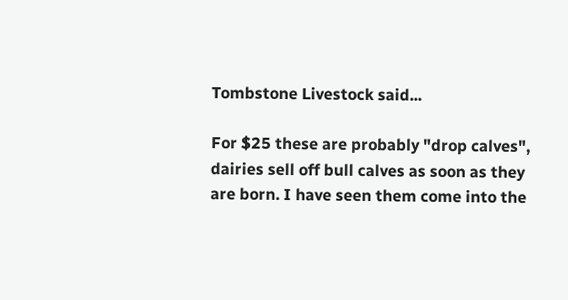Tombstone Livestock said...

For $25 these are probably "drop calves", dairies sell off bull calves as soon as they are born. I have seen them come into the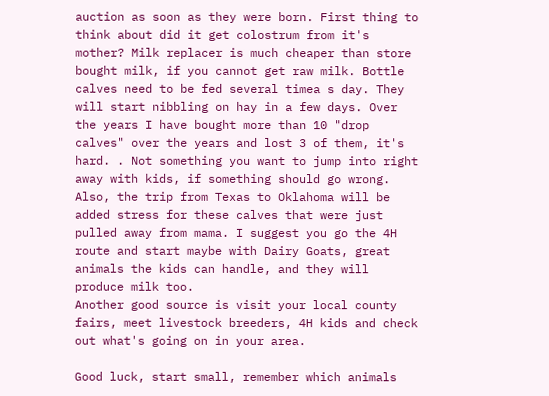auction as soon as they were born. First thing to think about did it get colostrum from it's mother? Milk replacer is much cheaper than store bought milk, if you cannot get raw milk. Bottle calves need to be fed several timea s day. They will start nibbling on hay in a few days. Over the years I have bought more than 10 "drop calves" over the years and lost 3 of them, it's hard. . Not something you want to jump into right away with kids, if something should go wrong. Also, the trip from Texas to Oklahoma will be added stress for these calves that were just pulled away from mama. I suggest you go the 4H route and start maybe with Dairy Goats, great animals the kids can handle, and they will produce milk too.
Another good source is visit your local county fairs, meet livestock breeders, 4H kids and check out what's going on in your area.

Good luck, start small, remember which animals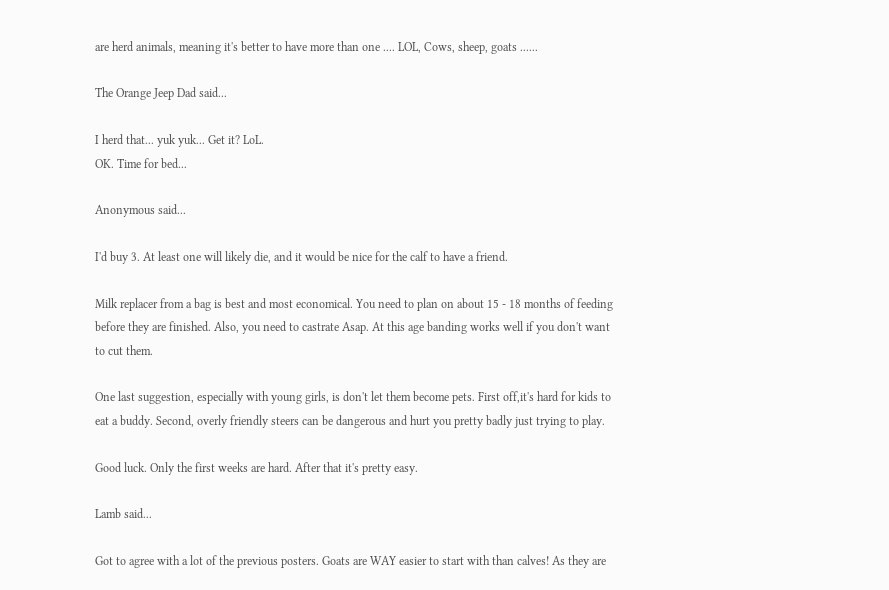are herd animals, meaning it's better to have more than one .... LOL, Cows, sheep, goats ......

The Orange Jeep Dad said...

I herd that... yuk yuk... Get it? LoL.
OK. Time for bed...

Anonymous said...

I'd buy 3. At least one will likely die, and it would be nice for the calf to have a friend.

Milk replacer from a bag is best and most economical. You need to plan on about 15 - 18 months of feeding before they are finished. Also, you need to castrate Asap. At this age banding works well if you don't want to cut them.

One last suggestion, especially with young girls, is don't let them become pets. First off,it's hard for kids to eat a buddy. Second, overly friendly steers can be dangerous and hurt you pretty badly just trying to play.

Good luck. Only the first weeks are hard. After that it's pretty easy.

Lamb said...

Got to agree with a lot of the previous posters. Goats are WAY easier to start with than calves! As they are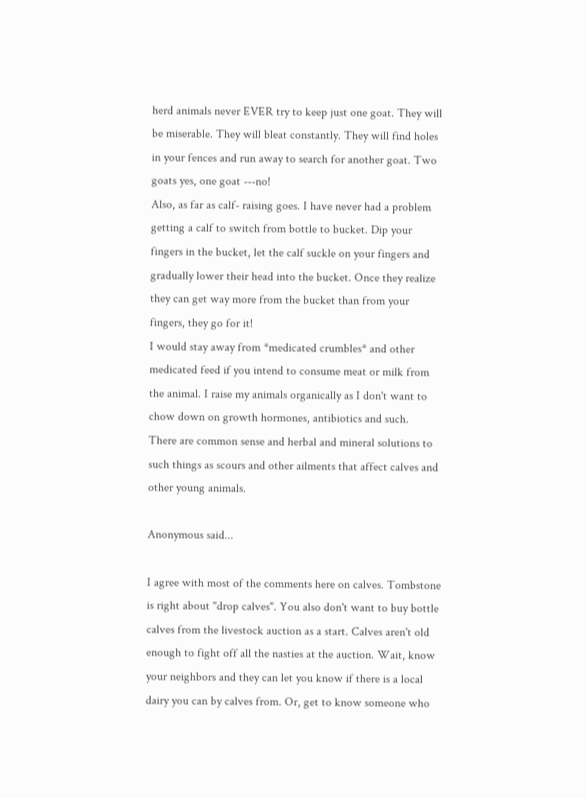herd animals never EVER try to keep just one goat. They will be miserable. They will bleat constantly. They will find holes in your fences and run away to search for another goat. Two goats yes, one goat ---no!
Also, as far as calf- raising goes. I have never had a problem getting a calf to switch from bottle to bucket. Dip your fingers in the bucket, let the calf suckle on your fingers and gradually lower their head into the bucket. Once they realize they can get way more from the bucket than from your fingers, they go for it!
I would stay away from *medicated crumbles* and other medicated feed if you intend to consume meat or milk from the animal. I raise my animals organically as I don't want to chow down on growth hormones, antibiotics and such.
There are common sense and herbal and mineral solutions to such things as scours and other ailments that affect calves and other young animals.

Anonymous said...

I agree with most of the comments here on calves. Tombstone is right about "drop calves". You also don't want to buy bottle calves from the livestock auction as a start. Calves aren't old enough to fight off all the nasties at the auction. Wait, know your neighbors and they can let you know if there is a local dairy you can by calves from. Or, get to know someone who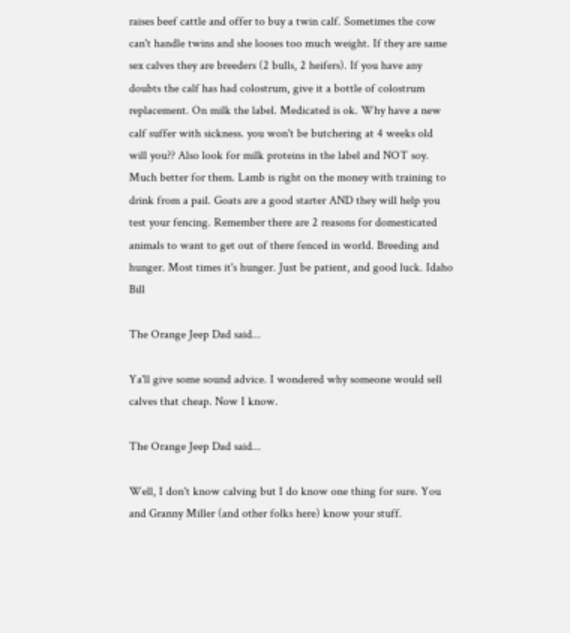raises beef cattle and offer to buy a twin calf. Sometimes the cow can't handle twins and she looses too much weight. If they are same sex calves they are breeders (2 bulls, 2 heifers). If you have any doubts the calf has had colostrum, give it a bottle of colostrum replacement. On milk the label. Medicated is ok. Why have a new calf suffer with sickness. you won't be butchering at 4 weeks old will you?? Also look for milk proteins in the label and NOT soy. Much better for them. Lamb is right on the money with training to drink from a pail. Goats are a good starter AND they will help you test your fencing. Remember there are 2 reasons for domesticated animals to want to get out of there fenced in world. Breeding and hunger. Most times it's hunger. Just be patient, and good luck. Idaho Bill

The Orange Jeep Dad said...

Ya'll give some sound advice. I wondered why someone would sell calves that cheap. Now I know.

The Orange Jeep Dad said...

Well, I don't know calving but I do know one thing for sure. You and Granny Miller (and other folks here) know your stuff.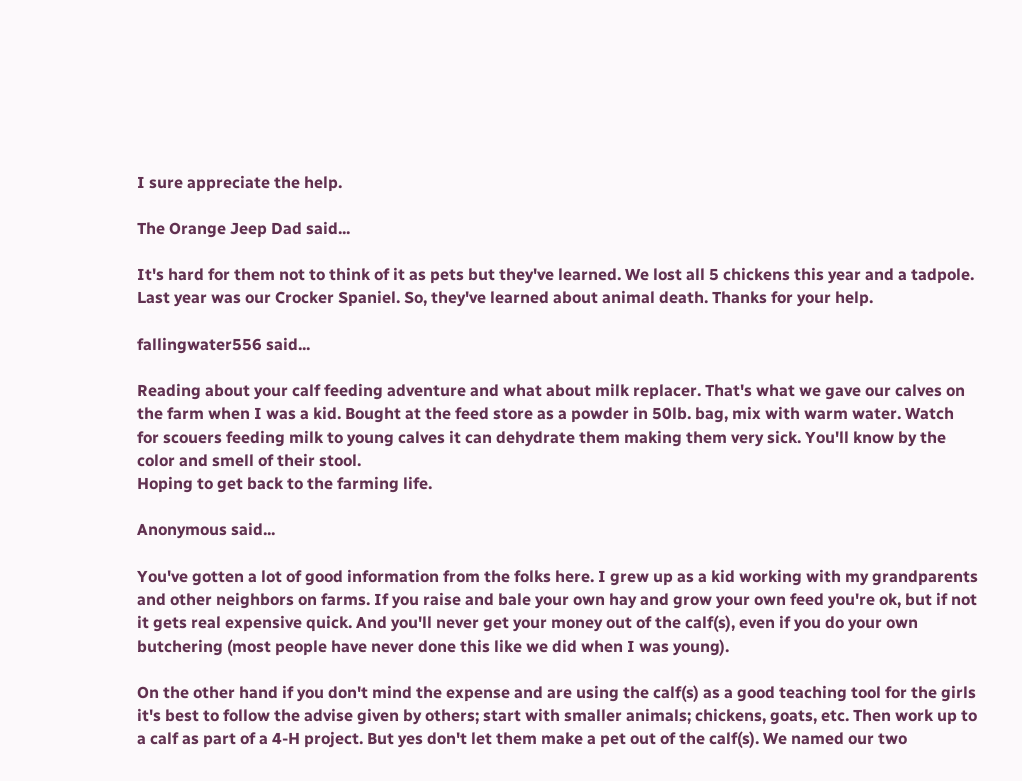I sure appreciate the help.

The Orange Jeep Dad said...

It's hard for them not to think of it as pets but they've learned. We lost all 5 chickens this year and a tadpole. Last year was our Crocker Spaniel. So, they've learned about animal death. Thanks for your help.

fallingwater556 said...

Reading about your calf feeding adventure and what about milk replacer. That's what we gave our calves on the farm when I was a kid. Bought at the feed store as a powder in 50lb. bag, mix with warm water. Watch for scouers feeding milk to young calves it can dehydrate them making them very sick. You'll know by the color and smell of their stool.
Hoping to get back to the farming life.

Anonymous said...

You've gotten a lot of good information from the folks here. I grew up as a kid working with my grandparents and other neighbors on farms. If you raise and bale your own hay and grow your own feed you're ok, but if not it gets real expensive quick. And you'll never get your money out of the calf(s), even if you do your own butchering (most people have never done this like we did when I was young).

On the other hand if you don't mind the expense and are using the calf(s) as a good teaching tool for the girls it's best to follow the advise given by others; start with smaller animals; chickens, goats, etc. Then work up to a calf as part of a 4-H project. But yes don't let them make a pet out of the calf(s). We named our two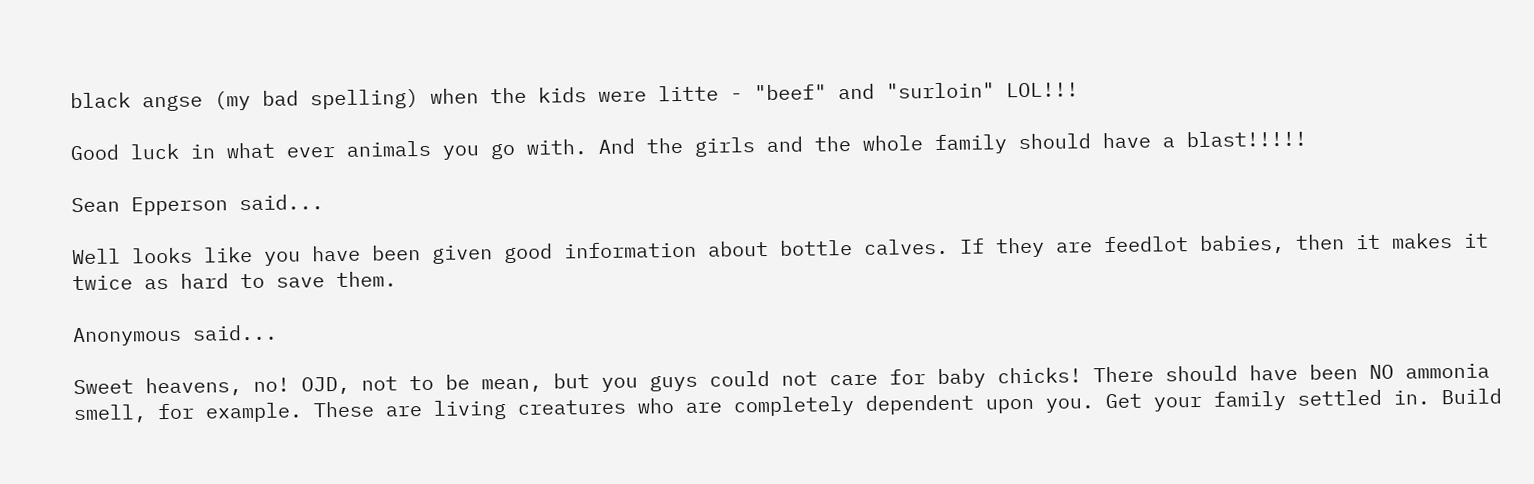black angse (my bad spelling) when the kids were litte - "beef" and "surloin" LOL!!!

Good luck in what ever animals you go with. And the girls and the whole family should have a blast!!!!!

Sean Epperson said...

Well looks like you have been given good information about bottle calves. If they are feedlot babies, then it makes it twice as hard to save them.

Anonymous said...

Sweet heavens, no! OJD, not to be mean, but you guys could not care for baby chicks! There should have been NO ammonia smell, for example. These are living creatures who are completely dependent upon you. Get your family settled in. Build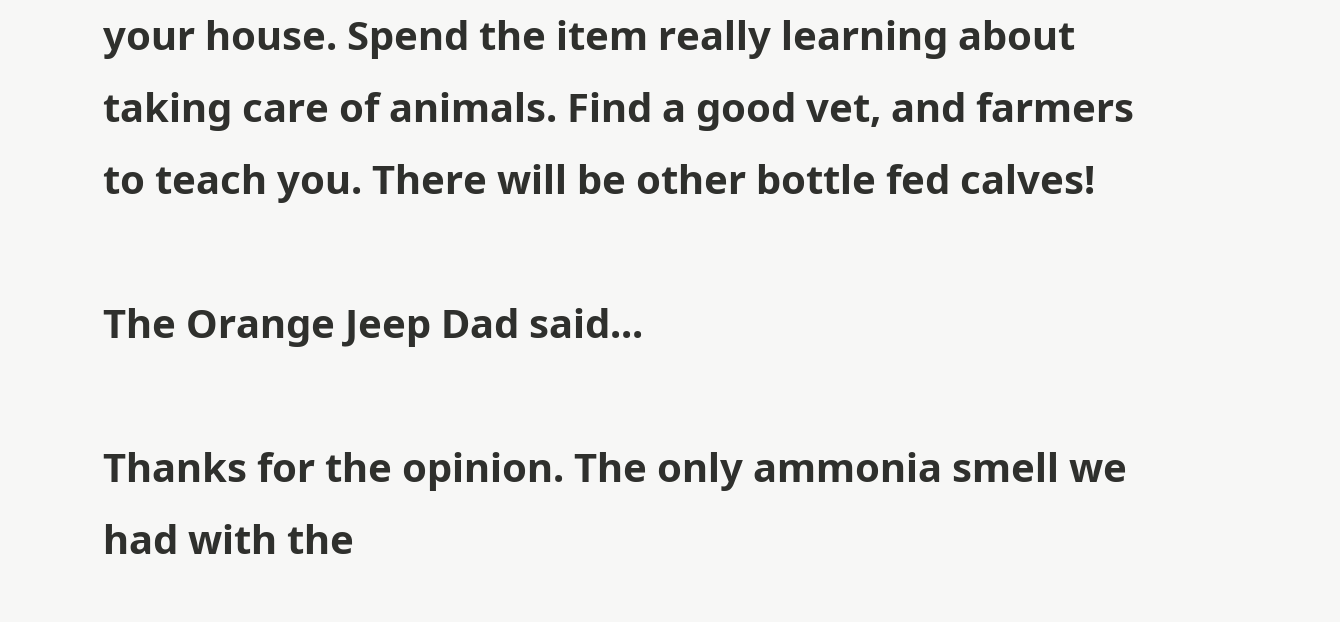your house. Spend the item really learning about taking care of animals. Find a good vet, and farmers to teach you. There will be other bottle fed calves!

The Orange Jeep Dad said...

Thanks for the opinion. The only ammonia smell we had with the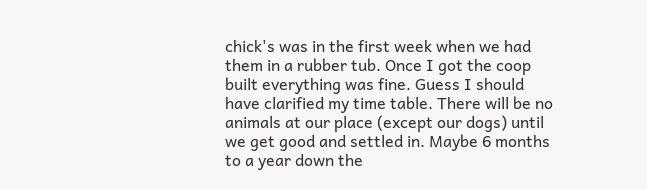chick's was in the first week when we had them in a rubber tub. Once I got the coop built everything was fine. Guess I should have clarified my time table. There will be no animals at our place (except our dogs) until we get good and settled in. Maybe 6 months to a year down the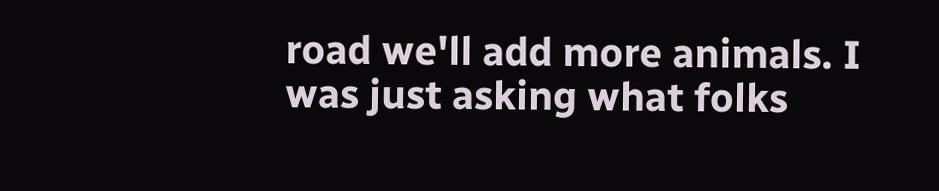road we'll add more animals. I was just asking what folks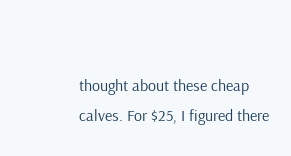thought about these cheap calves. For $25, I figured there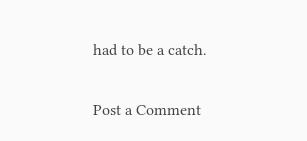had to be a catch.

Post a Comment